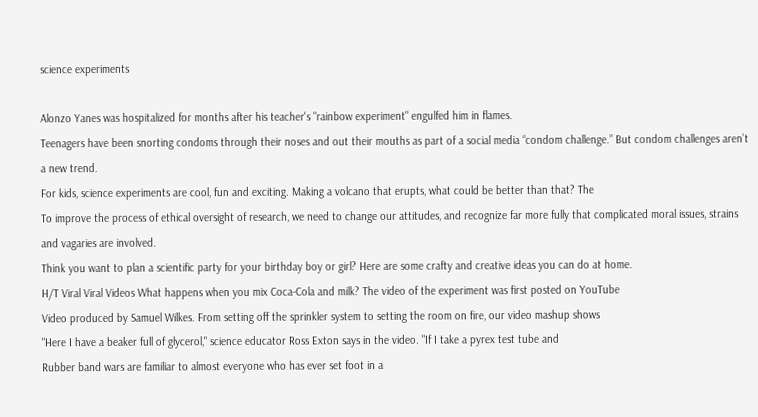science experiments

Alonzo Yanes was hospitalized for months after his teacher's "rainbow experiment" engulfed him in flames.
Teenagers have been snorting condoms through their noses and out their mouths as part of a social media “condom challenge.” But condom challenges aren’t a new trend.
For kids, science experiments are cool, fun and exciting. Making a volcano that erupts, what could be better than that? The
To improve the process of ethical oversight of research, we need to change our attitudes, and recognize far more fully that complicated moral issues, strains and vagaries are involved.
Think you want to plan a scientific party for your birthday boy or girl? Here are some crafty and creative ideas you can do at home.
H/T Viral Viral Videos What happens when you mix Coca-Cola and milk? The video of the experiment was first posted on YouTube
Video produced by Samuel Wilkes. From setting off the sprinkler system to setting the room on fire, our video mashup shows
"Here I have a beaker full of glycerol," science educator Ross Exton says in the video. "If I take a pyrex test tube and
Rubber band wars are familiar to almost everyone who has ever set foot in a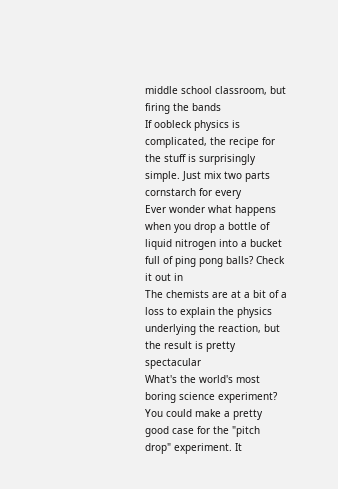middle school classroom, but firing the bands
If oobleck physics is complicated, the recipe for the stuff is surprisingly simple. Just mix two parts cornstarch for every
Ever wonder what happens when you drop a bottle of liquid nitrogen into a bucket full of ping pong balls? Check it out in
The chemists are at a bit of a loss to explain the physics underlying the reaction, but the result is pretty spectacular
What's the world's most boring science experiment? You could make a pretty good case for the "pitch drop" experiment. It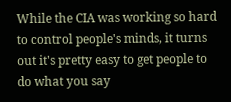While the CIA was working so hard to control people's minds, it turns out it's pretty easy to get people to do what you say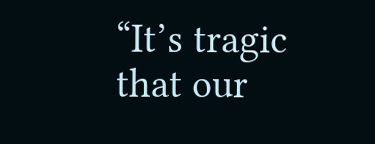“It’s tragic that our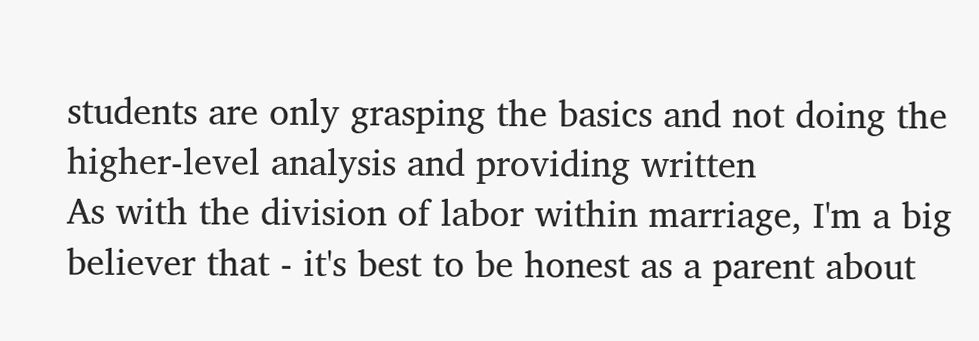students are only grasping the basics and not doing the higher-level analysis and providing written
As with the division of labor within marriage, I'm a big believer that - it's best to be honest as a parent about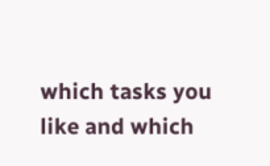which tasks you like and which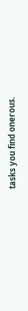tasks you find onerous.